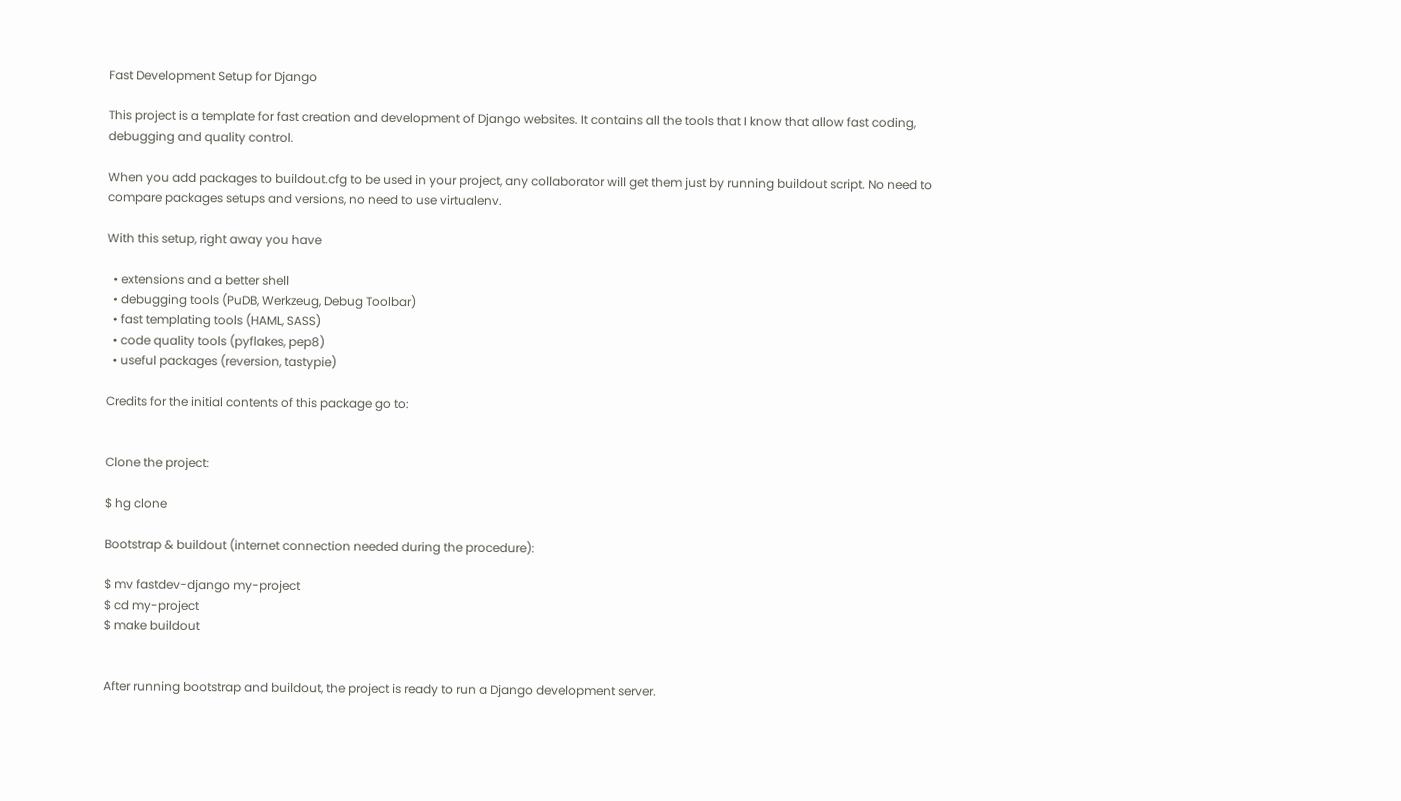Fast Development Setup for Django

This project is a template for fast creation and development of Django websites. It contains all the tools that I know that allow fast coding, debugging and quality control.

When you add packages to buildout.cfg to be used in your project, any collaborator will get them just by running buildout script. No need to compare packages setups and versions, no need to use virtualenv.

With this setup, right away you have

  • extensions and a better shell
  • debugging tools (PuDB, Werkzeug, Debug Toolbar)
  • fast templating tools (HAML, SASS)
  • code quality tools (pyflakes, pep8)
  • useful packages (reversion, tastypie)

Credits for the initial contents of this package go to:


Clone the project:

$ hg clone

Bootstrap & buildout (internet connection needed during the procedure):

$ mv fastdev-django my-project
$ cd my-project
$ make buildout


After running bootstrap and buildout, the project is ready to run a Django development server.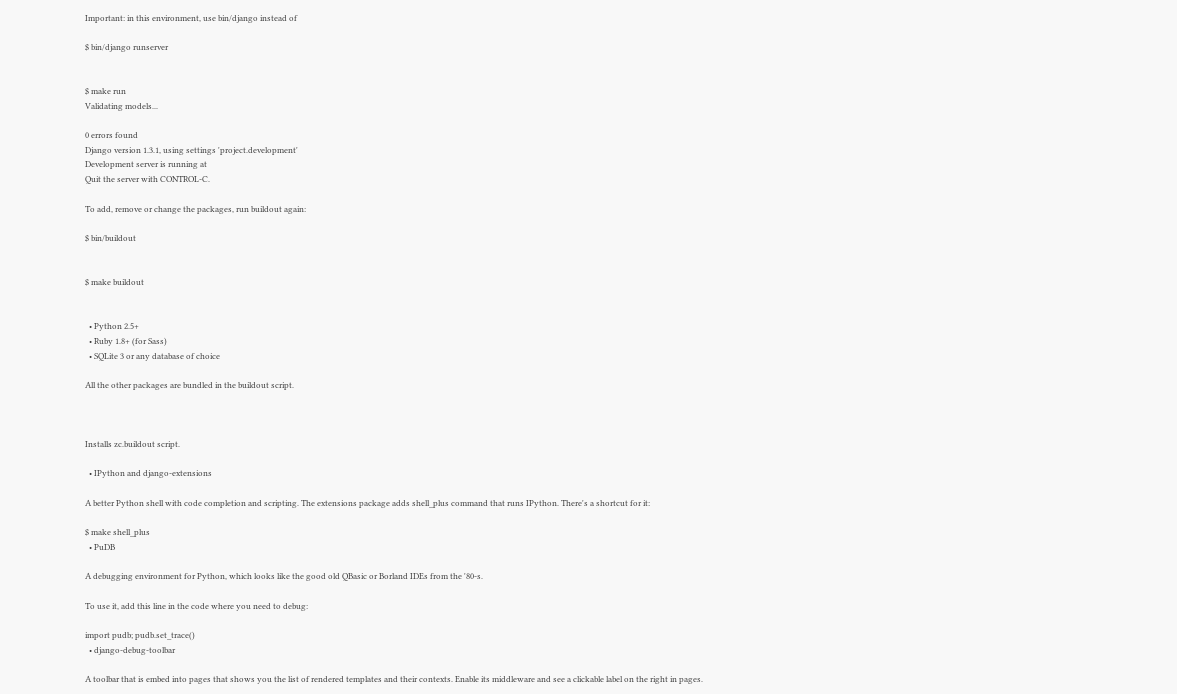Important: in this environment, use bin/django instead of

$ bin/django runserver


$ make run
Validating models...

0 errors found
Django version 1.3.1, using settings 'project.development'
Development server is running at
Quit the server with CONTROL-C.

To add, remove or change the packages, run buildout again:

$ bin/buildout


$ make buildout


  • Python 2.5+
  • Ruby 1.8+ (for Sass)
  • SQLite 3 or any database of choice

All the other packages are bundled in the buildout script.



Installs zc.buildout script.

  • IPython and django-extensions

A better Python shell with code completion and scripting. The extensions package adds shell_plus command that runs IPython. There's a shortcut for it:

$ make shell_plus
  • PuDB

A debugging environment for Python, which looks like the good old QBasic or Borland IDEs from the '80-s.

To use it, add this line in the code where you need to debug:

import pudb; pudb.set_trace()
  • django-debug-toolbar

A toolbar that is embed into pages that shows you the list of rendered templates and their contexts. Enable its middleware and see a clickable label on the right in pages.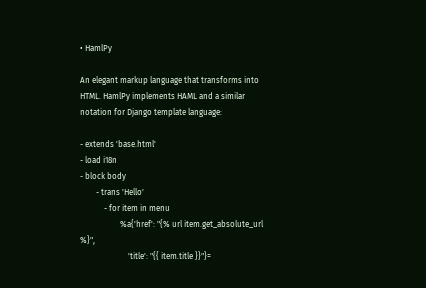• HamlPy

An elegant markup language that transforms into HTML. HamlPy implements HAML and a similar notation for Django template language:

- extends 'base.html'
- load i18n
- block body
        - trans 'Hello'
            - for item in menu
                    %a{'href': "{% url item.get_absolute_url %}",
                        'title': "{{ item.title }}"}=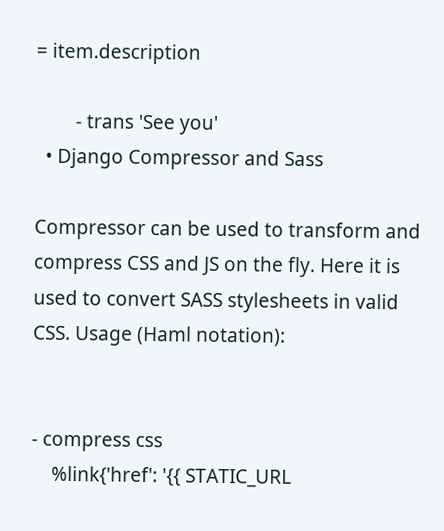= item.description

        - trans 'See you'
  • Django Compressor and Sass

Compressor can be used to transform and compress CSS and JS on the fly. Here it is used to convert SASS stylesheets in valid CSS. Usage (Haml notation):


- compress css
    %link{'href': '{{ STATIC_URL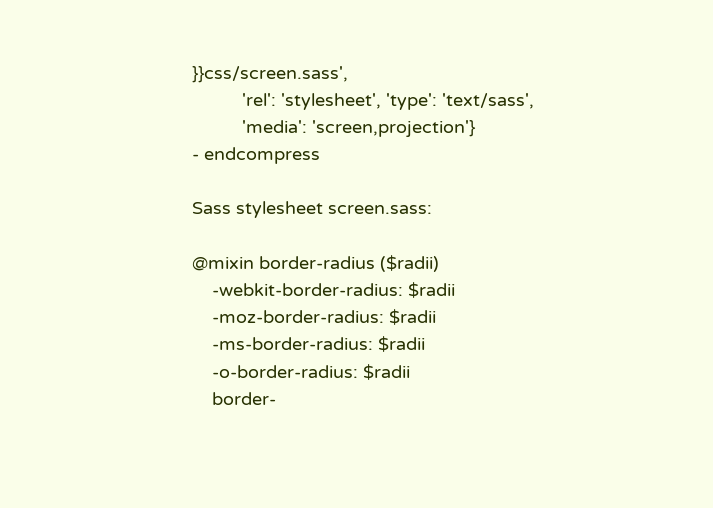}}css/screen.sass',
          'rel': 'stylesheet', 'type': 'text/sass',
          'media': 'screen,projection'}
- endcompress

Sass stylesheet screen.sass:

@mixin border-radius ($radii)
    -webkit-border-radius: $radii
    -moz-border-radius: $radii
    -ms-border-radius: $radii
    -o-border-radius: $radii
    border-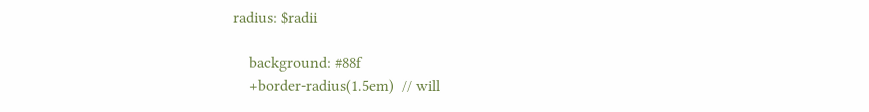radius: $radii

    background: #88f
    +border-radius(1.5em)  // will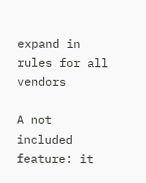expand in rules for all vendors

A not included feature: it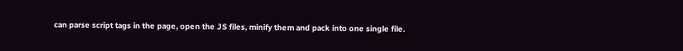can parse script tags in the page, open the JS files, minify them and pack into one single file.